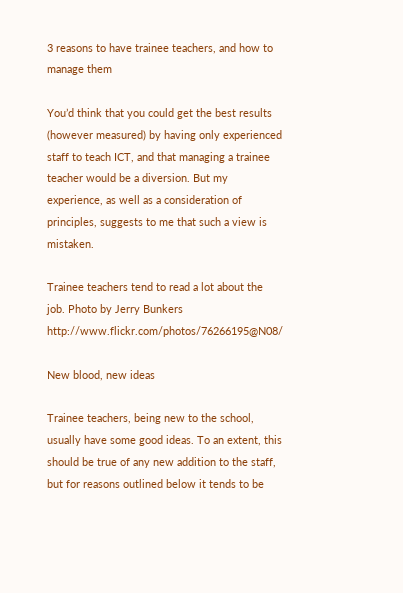3 reasons to have trainee teachers, and how to manage them

You’d think that you could get the best results (however measured) by having only experienced staff to teach ICT, and that managing a trainee teacher would be a diversion. But my experience, as well as a consideration of principles, suggests to me that such a view is mistaken.

Trainee teachers tend to read a lot about the job. Photo by Jerry Bunkers http://www.flickr.com/photos/76266195@N08/

New blood, new ideas

Trainee teachers, being new to the school, usually have some good ideas. To an extent, this should be true of any new addition to the staff, but for reasons outlined below it tends to be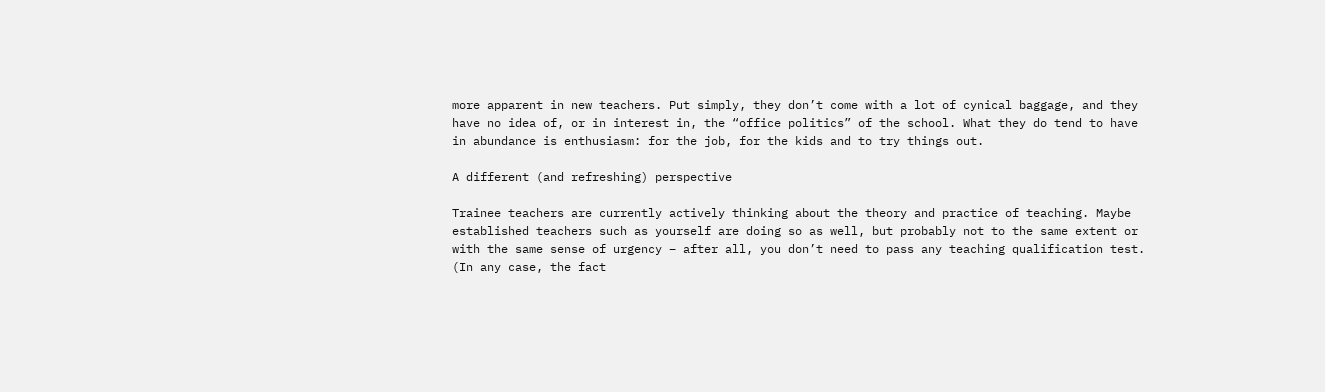more apparent in new teachers. Put simply, they don’t come with a lot of cynical baggage, and they have no idea of, or in interest in, the “office politics” of the school. What they do tend to have in abundance is enthusiasm: for the job, for the kids and to try things out.

A different (and refreshing) perspective

Trainee teachers are currently actively thinking about the theory and practice of teaching. Maybe established teachers such as yourself are doing so as well, but probably not to the same extent or with the same sense of urgency – after all, you don’t need to pass any teaching qualification test. (In any case, the fact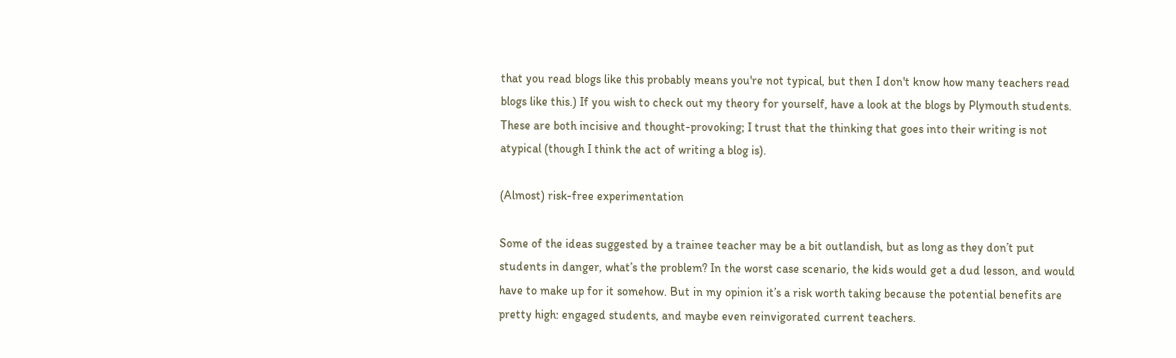that you read blogs like this probably means you're not typical, but then I don't know how many teachers read blogs like this.) If you wish to check out my theory for yourself, have a look at the blogs by Plymouth students. These are both incisive and thought-provoking; I trust that the thinking that goes into their writing is not atypical (though I think the act of writing a blog is).

(Almost) risk-free experimentation

Some of the ideas suggested by a trainee teacher may be a bit outlandish, but as long as they don’t put students in danger, what’s the problem? In the worst case scenario, the kids would get a dud lesson, and would have to make up for it somehow. But in my opinion it’s a risk worth taking because the potential benefits are pretty high: engaged students, and maybe even reinvigorated current teachers.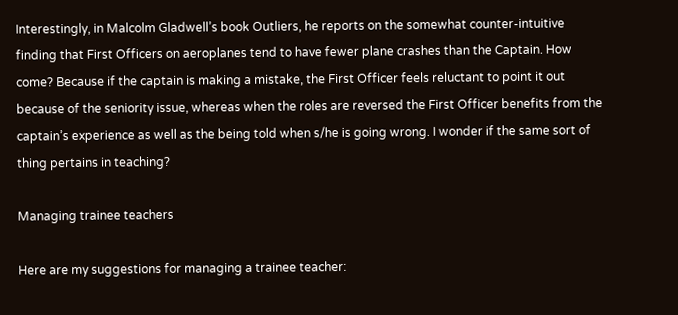Interestingly, in Malcolm Gladwell’s book Outliers, he reports on the somewhat counter-intuitive finding that First Officers on aeroplanes tend to have fewer plane crashes than the Captain. How come? Because if the captain is making a mistake, the First Officer feels reluctant to point it out because of the seniority issue, whereas when the roles are reversed the First Officer benefits from the captain’s experience as well as the being told when s/he is going wrong. I wonder if the same sort of thing pertains in teaching?

Managing trainee teachers

Here are my suggestions for managing a trainee teacher: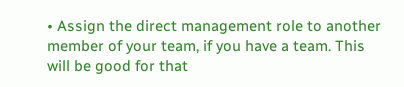• Assign the direct management role to another member of your team, if you have a team. This will be good for that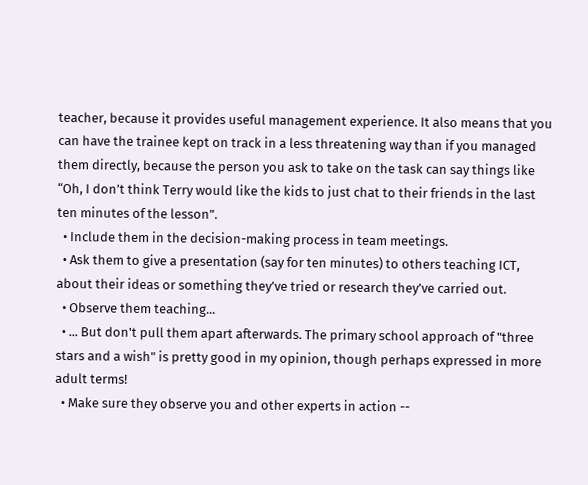teacher, because it provides useful management experience. It also means that you can have the trainee kept on track in a less threatening way than if you managed them directly, because the person you ask to take on the task can say things like “Oh, I don’t think Terry would like the kids to just chat to their friends in the last ten minutes of the lesson”.
  • Include them in the decision-making process in team meetings.
  • Ask them to give a presentation (say for ten minutes) to others teaching ICT, about their ideas or something they’ve tried or research they’ve carried out.
  • Observe them teaching...
  • ... But don't pull them apart afterwards. The primary school approach of "three stars and a wish" is pretty good in my opinion, though perhaps expressed in more adult terms!
  • Make sure they observe you and other experts in action --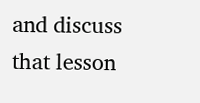and discuss that lesson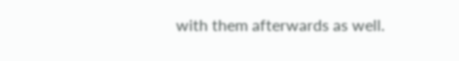with them afterwards as well.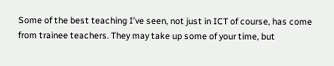Some of the best teaching I’ve seen, not just in ICT of course, has come from trainee teachers. They may take up some of your time, but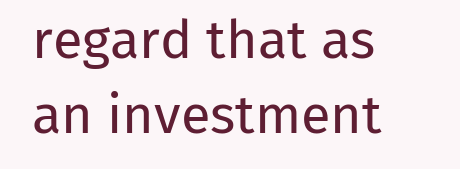regard that as an investment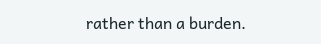rather than a burden.